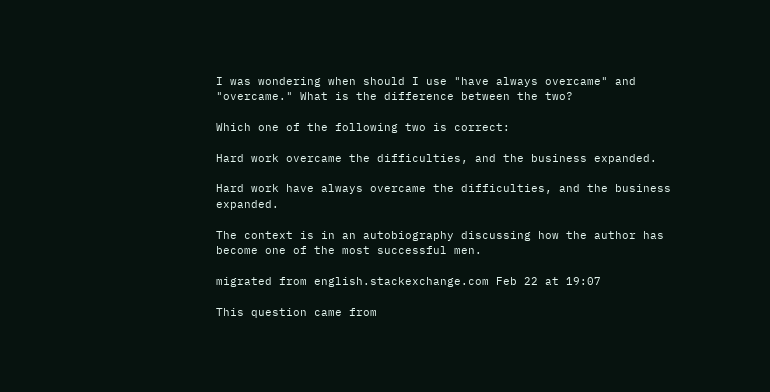I was wondering when should I use "have always overcame" and "overcame." What is the difference between the two?

Which one of the following two is correct:

Hard work overcame the difficulties, and the business expanded.

Hard work have always overcame the difficulties, and the business expanded.

The context is in an autobiography discussing how the author has become one of the most successful men.

migrated from english.stackexchange.com Feb 22 at 19:07

This question came from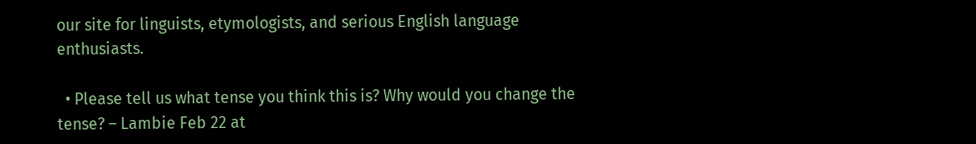our site for linguists, etymologists, and serious English language enthusiasts.

  • Please tell us what tense you think this is? Why would you change the tense? – Lambie Feb 22 at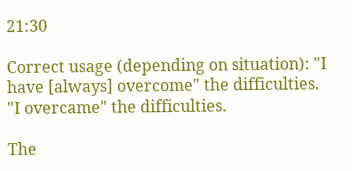21:30

Correct usage (depending on situation): "I have [always] overcome" the difficulties. "I overcame" the difficulties.

The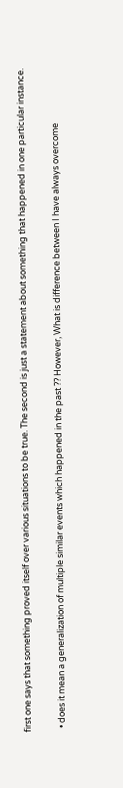first one says that something proved itself over various situations to be true. The second is just a statement about something that happened in one particular instance.

  • does it mean a generalization of multiple similar events which happened in the past ?? However, What is difference between I have always overcome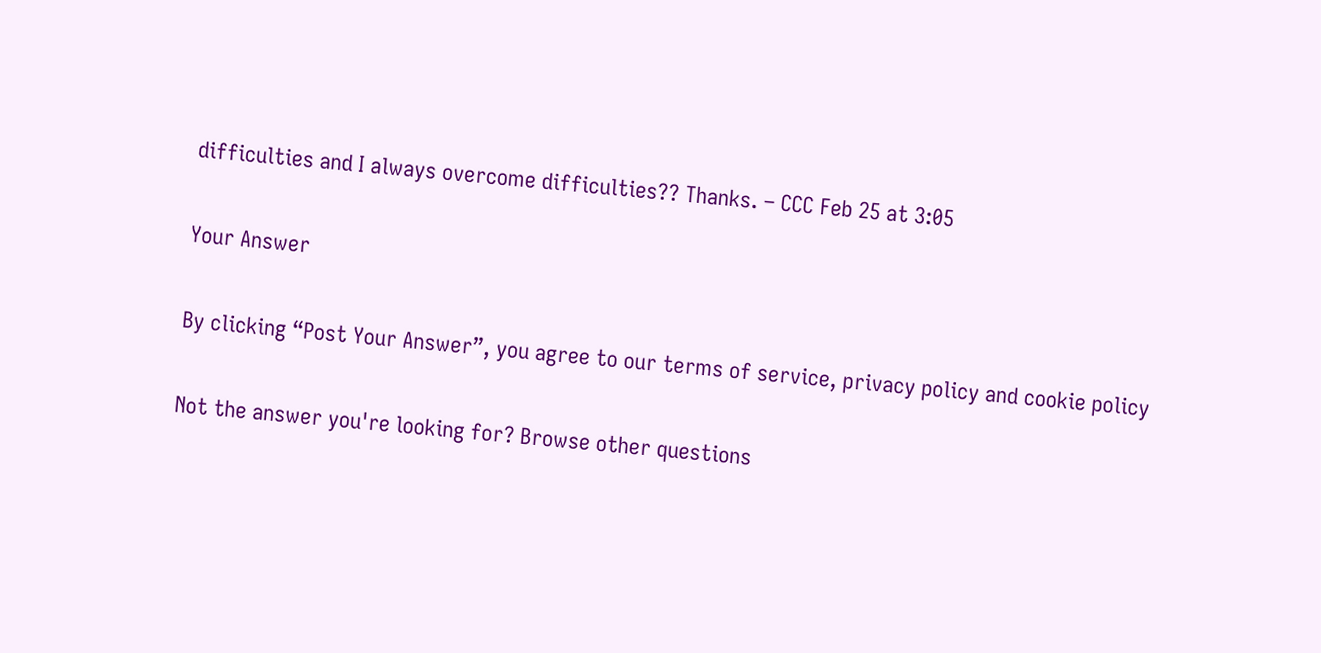difficulties and I always overcome difficulties?? Thanks. – CCC Feb 25 at 3:05

Your Answer

By clicking “Post Your Answer”, you agree to our terms of service, privacy policy and cookie policy

Not the answer you're looking for? Browse other questions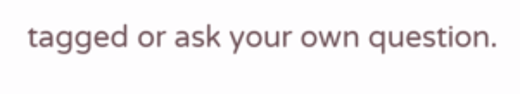tagged or ask your own question.